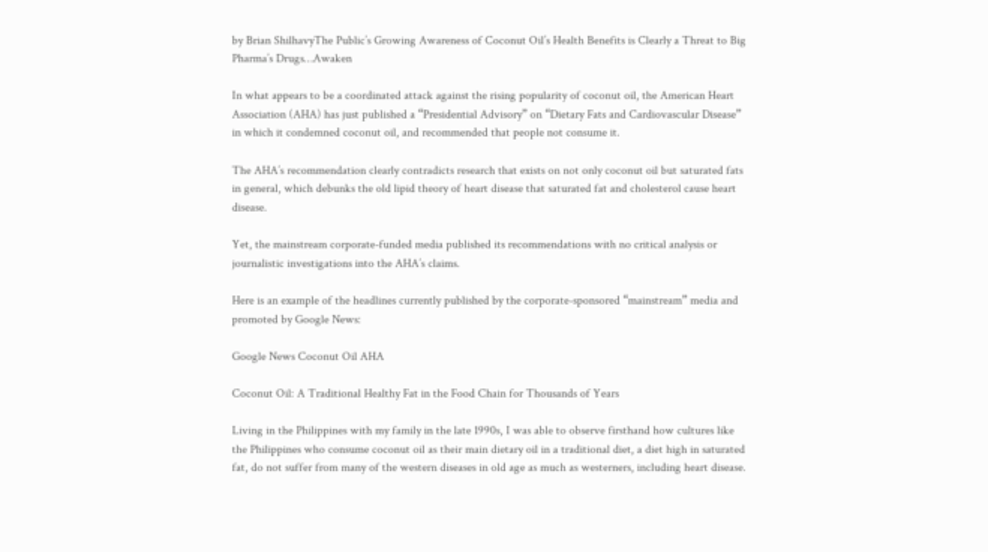by Brian ShilhavyThe Public’s Growing Awareness of Coconut Oil’s Health Benefits is Clearly a Threat to Big Pharma’s Drugs…Awaken

In what appears to be a coordinated attack against the rising popularity of coconut oil, the American Heart Association (AHA) has just published a “Presidential Advisory” on “Dietary Fats and Cardiovascular Disease” in which it condemned coconut oil, and recommended that people not consume it.

The AHA’s recommendation clearly contradicts research that exists on not only coconut oil but saturated fats in general, which debunks the old lipid theory of heart disease that saturated fat and cholesterol cause heart disease.

Yet, the mainstream corporate-funded media published its recommendations with no critical analysis or journalistic investigations into the AHA’s claims.

Here is an example of the headlines currently published by the corporate-sponsored “mainstream” media and promoted by Google News:

Google News Coconut Oil AHA

Coconut Oil: A Traditional Healthy Fat in the Food Chain for Thousands of Years

Living in the Philippines with my family in the late 1990s, I was able to observe firsthand how cultures like the Philippines who consume coconut oil as their main dietary oil in a traditional diet, a diet high in saturated fat, do not suffer from many of the western diseases in old age as much as westerners, including heart disease.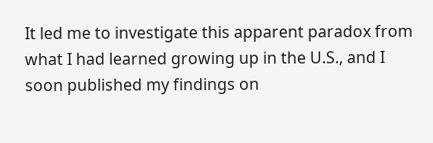It led me to investigate this apparent paradox from what I had learned growing up in the U.S., and I soon published my findings on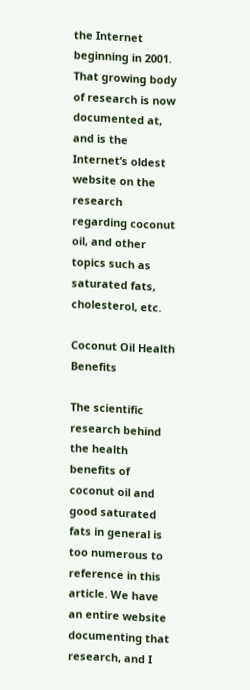the Internet beginning in 2001. That growing body of research is now documented at, and is the Internet’s oldest website on the research regarding coconut oil, and other topics such as saturated fats, cholesterol, etc.

Coconut Oil Health Benefits

The scientific research behind the health benefits of coconut oil and good saturated fats in general is too numerous to reference in this article. We have an entire website documenting that research, and I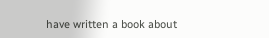have written a book about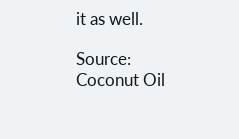it as well.

Source: Coconut Oil